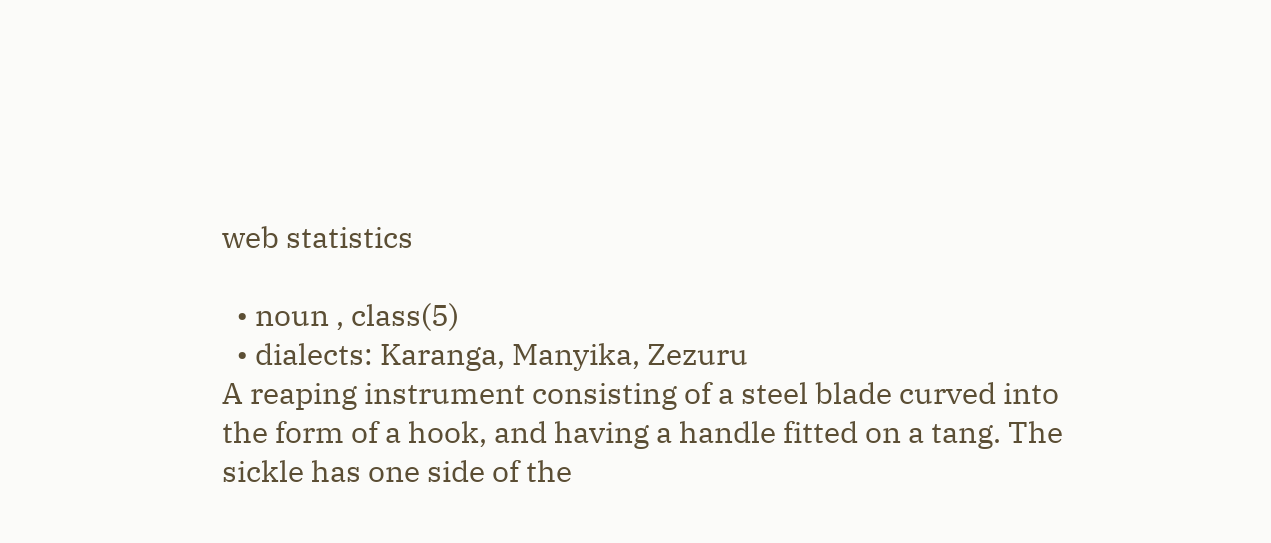web statistics

  • noun , class(5)
  • dialects: Karanga, Manyika, Zezuru
A reaping instrument consisting of a steel blade curved into the form of a hook, and having a handle fitted on a tang. The sickle has one side of the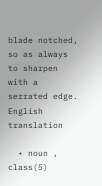blade notched, so as always to sharpen with a serrated edge.
English translation

  • noun , class(5)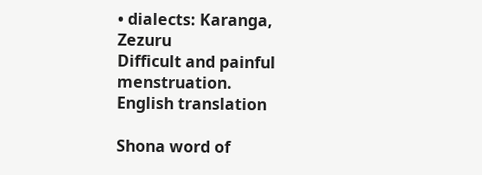• dialects: Karanga, Zezuru
Difficult and painful menstruation.
English translation

Shona word of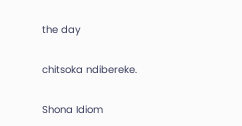the day

chitsoka ndibereke.

Shona Idiom